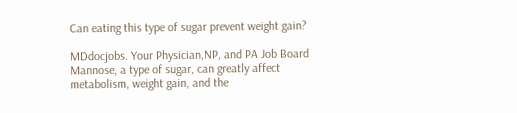Can eating this type of sugar prevent weight gain?

MDdocjobs. Your Physician,NP, and PA Job Board
Mannose, a type of sugar, can greatly affect metabolism, weight gain, and the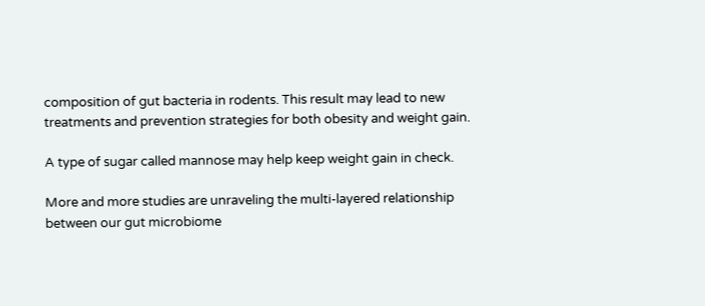composition of gut bacteria in rodents. This result may lead to new treatments and prevention strategies for both obesity and weight gain.

A type of sugar called mannose may help keep weight gain in check.

More and more studies are unraveling the multi-layered relationship between our gut microbiome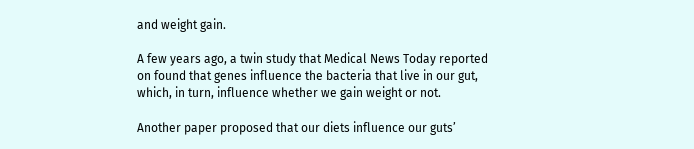and weight gain.

A few years ago, a twin study that Medical News Today reported on found that genes influence the bacteria that live in our gut, which, in turn, influence whether we gain weight or not.

Another paper proposed that our diets influence our guts’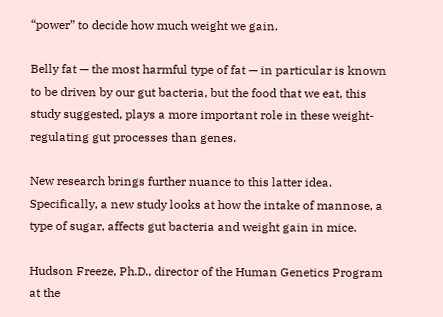“power” to decide how much weight we gain.

Belly fat — the most harmful type of fat — in particular is known to be driven by our gut bacteria, but the food that we eat, this study suggested, plays a more important role in these weight-regulating gut processes than genes.

New research brings further nuance to this latter idea. Specifically, a new study looks at how the intake of mannose, a type of sugar, affects gut bacteria and weight gain in mice.

Hudson Freeze, Ph.D., director of the Human Genetics Program at the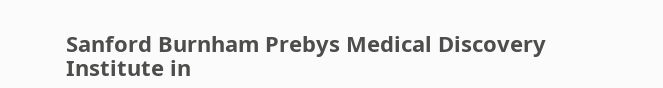Sanford Burnham Prebys Medical Discovery Institute in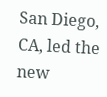San Diego, CA, led the new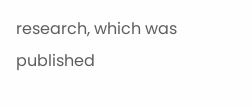research, which was published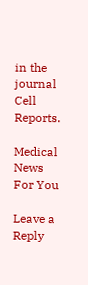in the journal Cell Reports.

Medical News For You

Leave a Reply